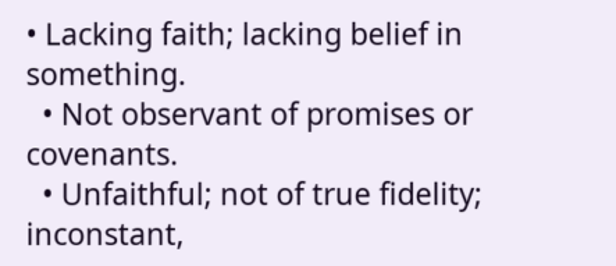• Lacking faith; lacking belief in something.
  • Not observant of promises or covenants.
  • Unfaithful; not of true fidelity; inconstant,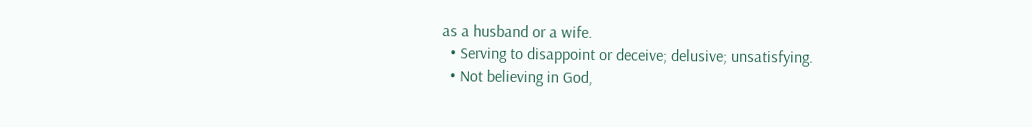as a husband or a wife.
  • Serving to disappoint or deceive; delusive; unsatisfying.
  • Not believing in God,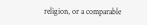religion, or a comparable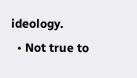ideology.
  • Not true to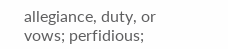allegiance, duty, or vows; perfidious;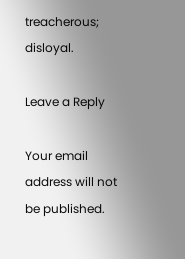treacherous; disloyal.

Leave a Reply

Your email address will not be published.